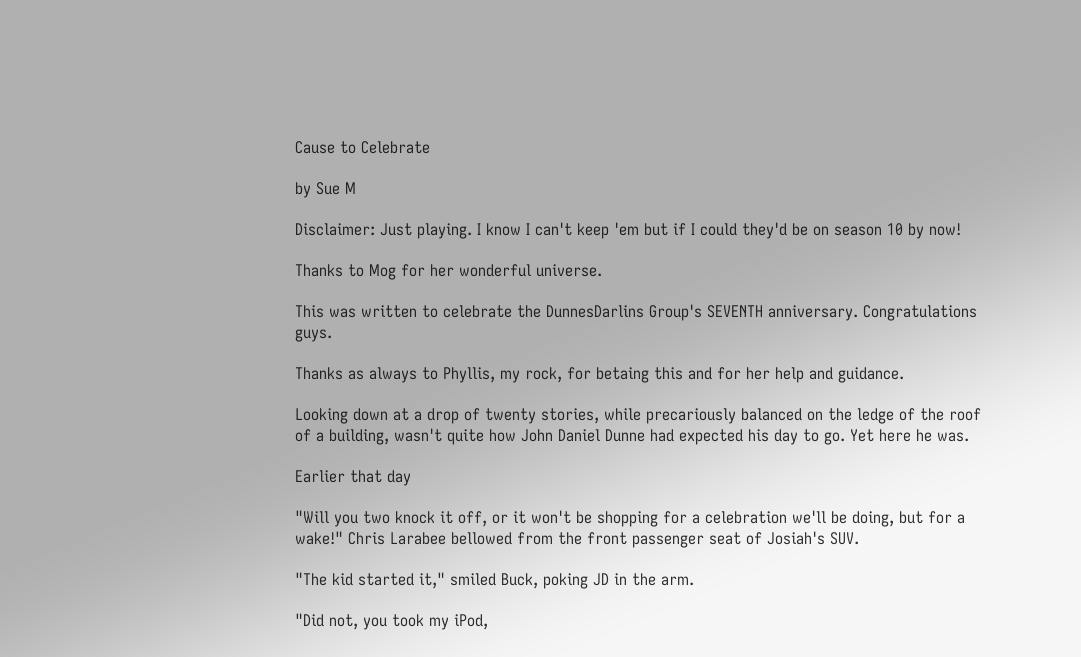Cause to Celebrate

by Sue M

Disclaimer: Just playing. I know I can't keep 'em but if I could they'd be on season 10 by now!

Thanks to Mog for her wonderful universe.

This was written to celebrate the DunnesDarlins Group's SEVENTH anniversary. Congratulations guys.

Thanks as always to Phyllis, my rock, for betaing this and for her help and guidance.

Looking down at a drop of twenty stories, while precariously balanced on the ledge of the roof of a building, wasn't quite how John Daniel Dunne had expected his day to go. Yet here he was.

Earlier that day

"Will you two knock it off, or it won't be shopping for a celebration we'll be doing, but for a wake!" Chris Larabee bellowed from the front passenger seat of Josiah's SUV.

"The kid started it," smiled Buck, poking JD in the arm.

"Did not, you took my iPod,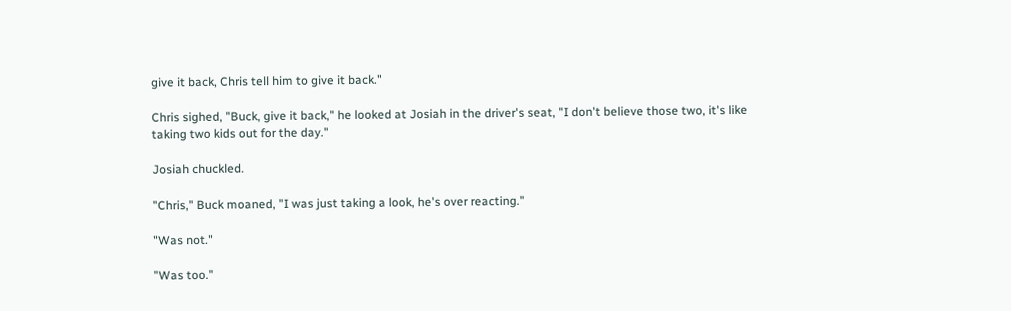give it back, Chris tell him to give it back."

Chris sighed, "Buck, give it back," he looked at Josiah in the driver's seat, "I don't believe those two, it's like taking two kids out for the day."

Josiah chuckled.

"Chris," Buck moaned, "I was just taking a look, he's over reacting."

"Was not."

"Was too."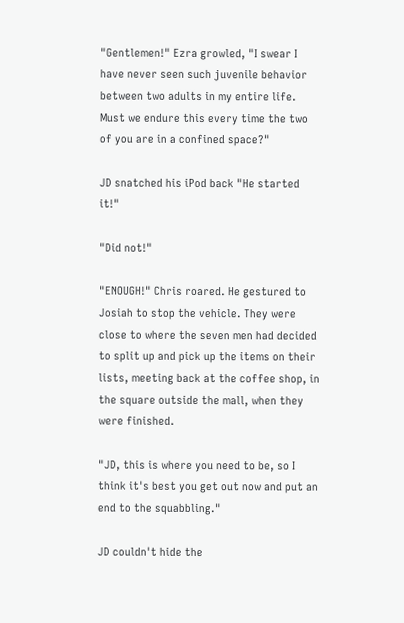"Gentlemen!" Ezra growled, "I swear I have never seen such juvenile behavior between two adults in my entire life. Must we endure this every time the two of you are in a confined space?"

JD snatched his iPod back "He started it!"

"Did not!"

"ENOUGH!" Chris roared. He gestured to Josiah to stop the vehicle. They were close to where the seven men had decided to split up and pick up the items on their lists, meeting back at the coffee shop, in the square outside the mall, when they were finished.

"JD, this is where you need to be, so I think it's best you get out now and put an end to the squabbling."

JD couldn't hide the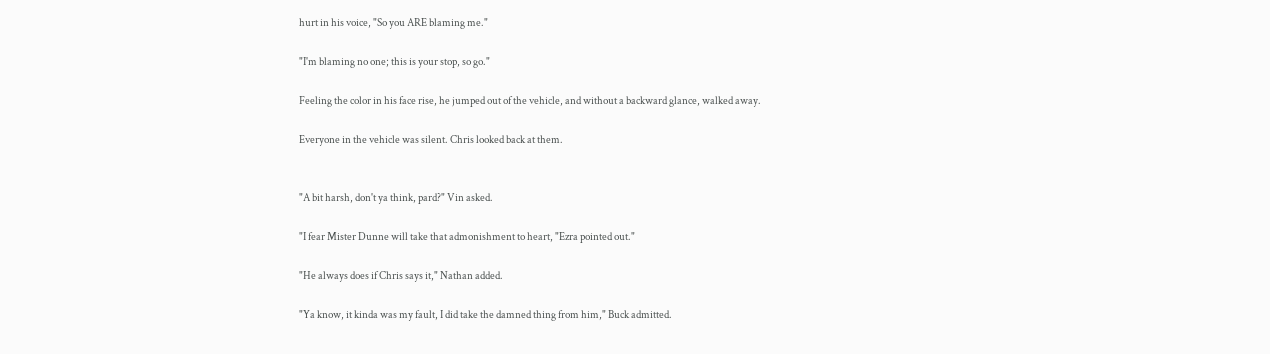hurt in his voice, "So you ARE blaming me."

"I'm blaming no one; this is your stop, so go."

Feeling the color in his face rise, he jumped out of the vehicle, and without a backward glance, walked away.

Everyone in the vehicle was silent. Chris looked back at them.


"A bit harsh, don't ya think, pard?" Vin asked.

"I fear Mister Dunne will take that admonishment to heart, "Ezra pointed out."

"He always does if Chris says it," Nathan added.

"Ya know, it kinda was my fault, I did take the damned thing from him," Buck admitted.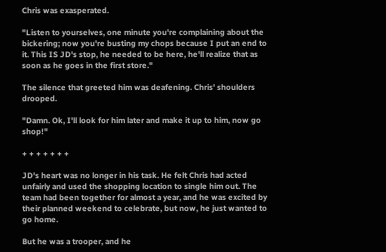Chris was exasperated.

"Listen to yourselves, one minute you're complaining about the bickering; now you're busting my chops because I put an end to it. This IS JD's stop, he needed to be here, he'll realize that as soon as he goes in the first store."

The silence that greeted him was deafening. Chris' shoulders drooped.

"Damn. Ok, I'll look for him later and make it up to him, now go shop!"

+ + + + + + +

JD's heart was no longer in his task. He felt Chris had acted unfairly and used the shopping location to single him out. The team had been together for almost a year, and he was excited by their planned weekend to celebrate, but now, he just wanted to go home.

But he was a trooper, and he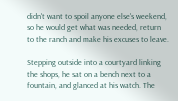didn't want to spoil anyone else's weekend, so he would get what was needed, return to the ranch and make his excuses to leave.

Stepping outside into a courtyard linking the shops, he sat on a bench next to a fountain, and glanced at his watch. The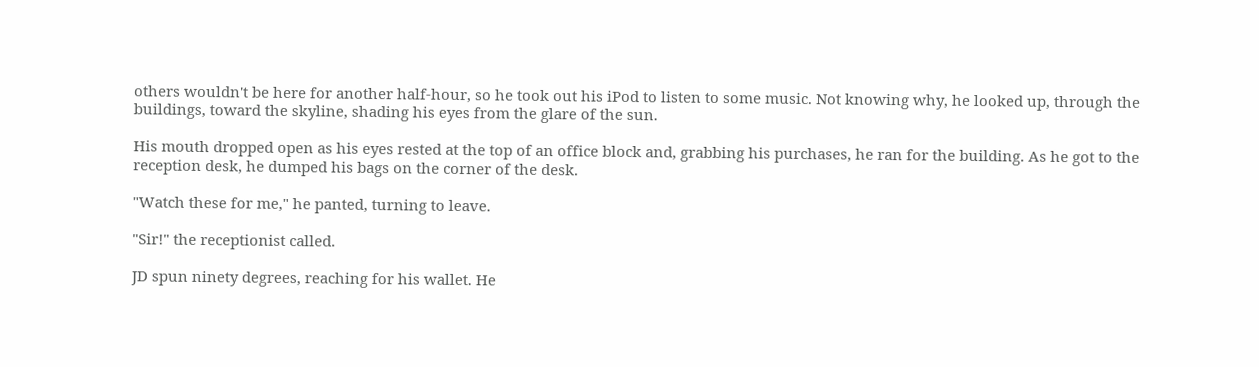others wouldn't be here for another half-hour, so he took out his iPod to listen to some music. Not knowing why, he looked up, through the buildings, toward the skyline, shading his eyes from the glare of the sun.

His mouth dropped open as his eyes rested at the top of an office block and, grabbing his purchases, he ran for the building. As he got to the reception desk, he dumped his bags on the corner of the desk.

"Watch these for me," he panted, turning to leave.

"Sir!" the receptionist called.

JD spun ninety degrees, reaching for his wallet. He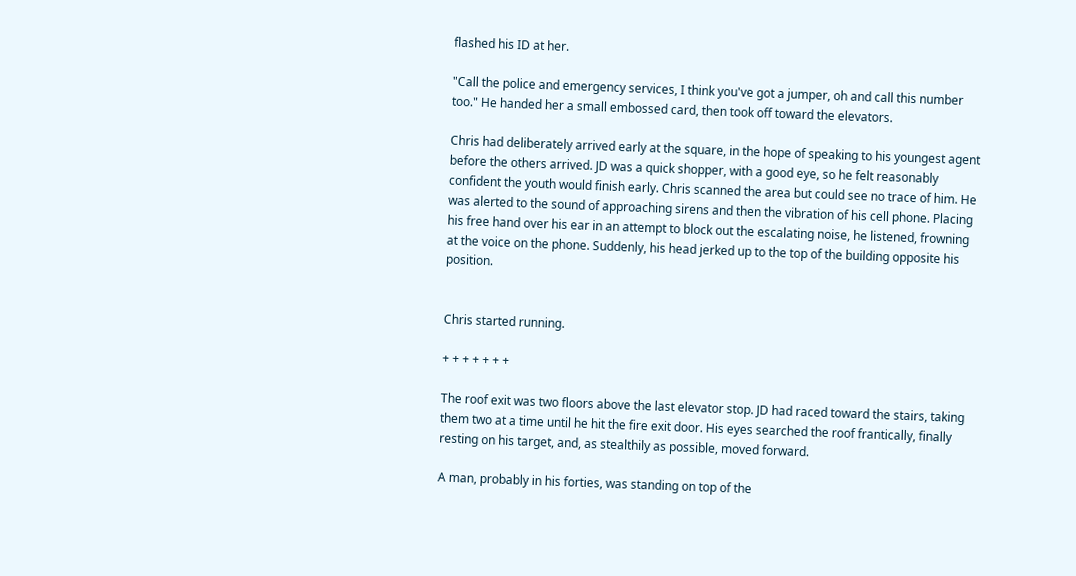flashed his ID at her.

"Call the police and emergency services, I think you've got a jumper, oh and call this number too." He handed her a small embossed card, then took off toward the elevators.

Chris had deliberately arrived early at the square, in the hope of speaking to his youngest agent before the others arrived. JD was a quick shopper, with a good eye, so he felt reasonably confident the youth would finish early. Chris scanned the area but could see no trace of him. He was alerted to the sound of approaching sirens and then the vibration of his cell phone. Placing his free hand over his ear in an attempt to block out the escalating noise, he listened, frowning at the voice on the phone. Suddenly, his head jerked up to the top of the building opposite his position.


Chris started running.

+ + + + + + +

The roof exit was two floors above the last elevator stop. JD had raced toward the stairs, taking them two at a time until he hit the fire exit door. His eyes searched the roof frantically, finally resting on his target, and, as stealthily as possible, moved forward.

A man, probably in his forties, was standing on top of the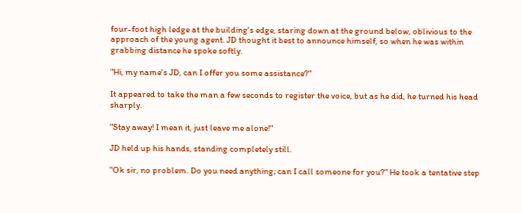four-foot high ledge at the building's edge, staring down at the ground below, oblivious to the approach of the young agent. JD thought it best to announce himself, so when he was within grabbing distance he spoke softly.

"Hi, my name's JD, can I offer you some assistance?"

It appeared to take the man a few seconds to register the voice, but as he did, he turned his head sharply.

"Stay away! I mean it, just leave me alone!"

JD held up his hands, standing completely still.

"Ok sir, no problem. Do you need anything; can I call someone for you?" He took a tentative step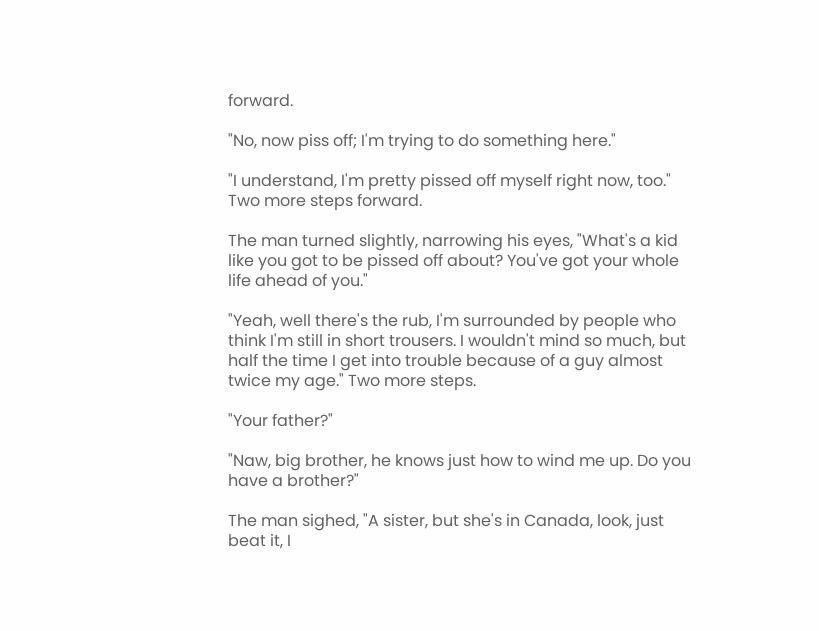forward.

"No, now piss off; I'm trying to do something here."

"I understand, I'm pretty pissed off myself right now, too." Two more steps forward.

The man turned slightly, narrowing his eyes, "What's a kid like you got to be pissed off about? You've got your whole life ahead of you."

"Yeah, well there's the rub, I'm surrounded by people who think I'm still in short trousers. I wouldn't mind so much, but half the time I get into trouble because of a guy almost twice my age." Two more steps.

"Your father?"

"Naw, big brother, he knows just how to wind me up. Do you have a brother?"

The man sighed, "A sister, but she's in Canada, look, just beat it, I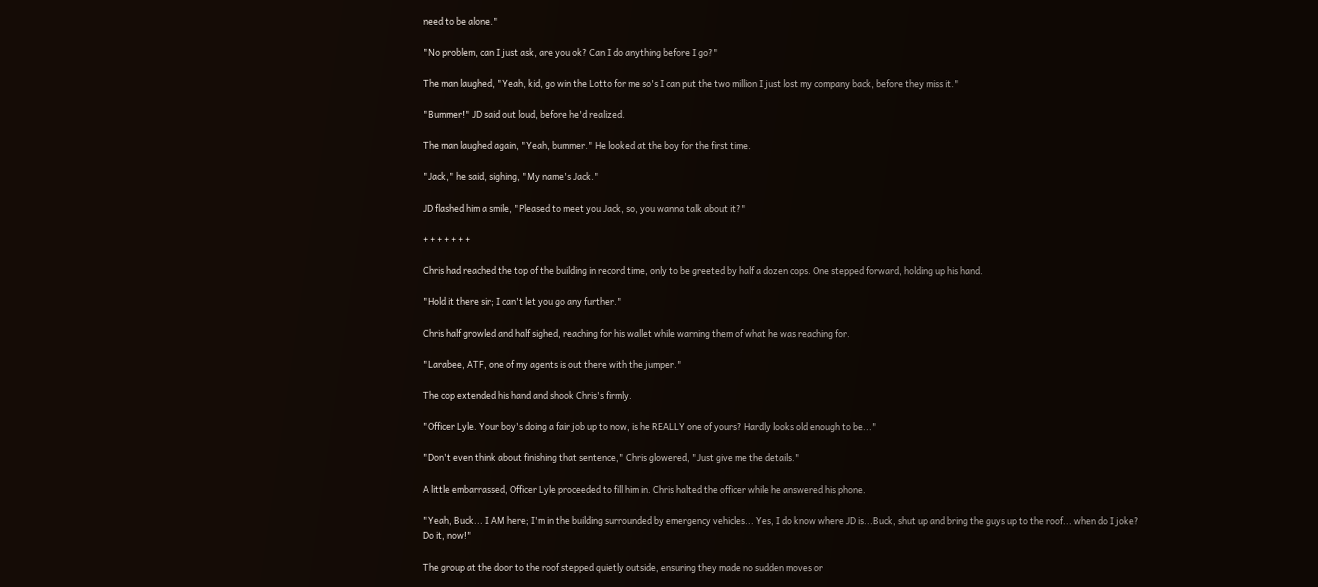need to be alone."

"No problem, can I just ask, are you ok? Can I do anything before I go?"

The man laughed, "Yeah, kid, go win the Lotto for me so's I can put the two million I just lost my company back, before they miss it."

"Bummer!" JD said out loud, before he'd realized.

The man laughed again, "Yeah, bummer." He looked at the boy for the first time.

"Jack," he said, sighing, "My name's Jack."

JD flashed him a smile, "Pleased to meet you Jack, so, you wanna talk about it?"

+ + + + + + +

Chris had reached the top of the building in record time, only to be greeted by half a dozen cops. One stepped forward, holding up his hand.

"Hold it there sir; I can't let you go any further."

Chris half growled and half sighed, reaching for his wallet while warning them of what he was reaching for.

"Larabee, ATF, one of my agents is out there with the jumper."

The cop extended his hand and shook Chris's firmly.

"Officer Lyle. Your boy's doing a fair job up to now, is he REALLY one of yours? Hardly looks old enough to be..."

"Don't even think about finishing that sentence," Chris glowered, "Just give me the details."

A little embarrassed, Officer Lyle proceeded to fill him in. Chris halted the officer while he answered his phone.

"Yeah, Buck... I AM here; I'm in the building surrounded by emergency vehicles... Yes, I do know where JD is...Buck, shut up and bring the guys up to the roof... when do I joke? Do it, now!"

The group at the door to the roof stepped quietly outside, ensuring they made no sudden moves or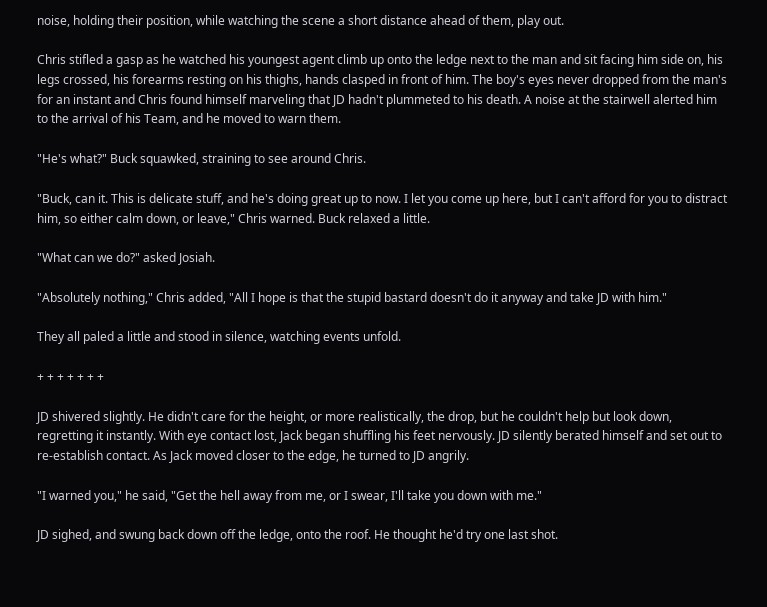noise, holding their position, while watching the scene a short distance ahead of them, play out.

Chris stifled a gasp as he watched his youngest agent climb up onto the ledge next to the man and sit facing him side on, his legs crossed, his forearms resting on his thighs, hands clasped in front of him. The boy's eyes never dropped from the man's for an instant and Chris found himself marveling that JD hadn't plummeted to his death. A noise at the stairwell alerted him to the arrival of his Team, and he moved to warn them.

"He's what?" Buck squawked, straining to see around Chris.

"Buck, can it. This is delicate stuff, and he's doing great up to now. I let you come up here, but I can't afford for you to distract him, so either calm down, or leave," Chris warned. Buck relaxed a little.

"What can we do?" asked Josiah.

"Absolutely nothing," Chris added, "All I hope is that the stupid bastard doesn't do it anyway and take JD with him."

They all paled a little and stood in silence, watching events unfold.

+ + + + + + +

JD shivered slightly. He didn't care for the height, or more realistically, the drop, but he couldn't help but look down, regretting it instantly. With eye contact lost, Jack began shuffling his feet nervously. JD silently berated himself and set out to re-establish contact. As Jack moved closer to the edge, he turned to JD angrily.

"I warned you," he said, "Get the hell away from me, or I swear, I'll take you down with me."

JD sighed, and swung back down off the ledge, onto the roof. He thought he'd try one last shot.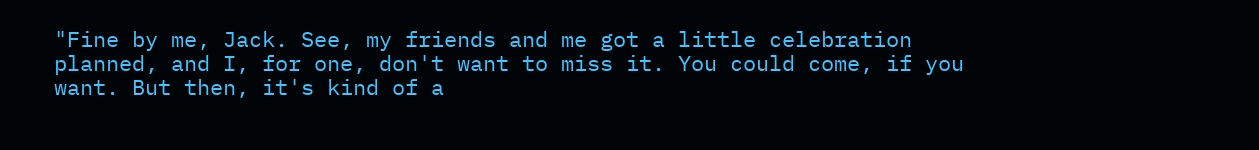"Fine by me, Jack. See, my friends and me got a little celebration planned, and I, for one, don't want to miss it. You could come, if you want. But then, it's kind of a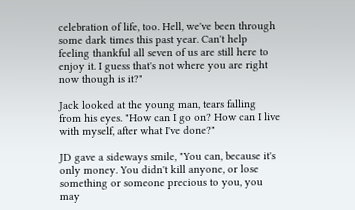celebration of life, too. Hell, we've been through some dark times this past year. Can't help feeling thankful all seven of us are still here to enjoy it. I guess that's not where you are right now though is it?"

Jack looked at the young man, tears falling from his eyes. "How can I go on? How can I live with myself, after what I've done?"

JD gave a sideways smile, "You can, because it's only money. You didn't kill anyone, or lose something or someone precious to you, you may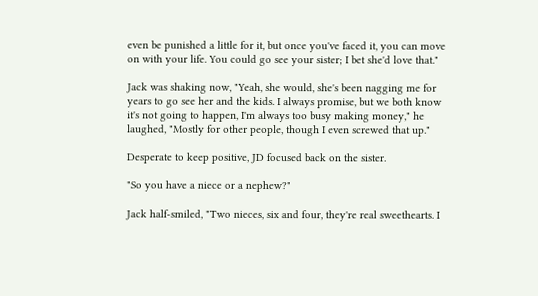even be punished a little for it, but once you've faced it, you can move on with your life. You could go see your sister; I bet she'd love that."

Jack was shaking now, "Yeah, she would, she's been nagging me for years to go see her and the kids. I always promise, but we both know it's not going to happen, I'm always too busy making money," he laughed, "Mostly for other people, though I even screwed that up."

Desperate to keep positive, JD focused back on the sister.

"So you have a niece or a nephew?"

Jack half-smiled, "Two nieces, six and four, they're real sweethearts. I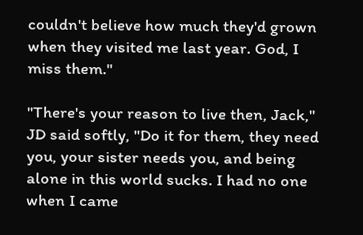couldn't believe how much they'd grown when they visited me last year. God, I miss them."

"There's your reason to live then, Jack," JD said softly, "Do it for them, they need you, your sister needs you, and being alone in this world sucks. I had no one when I came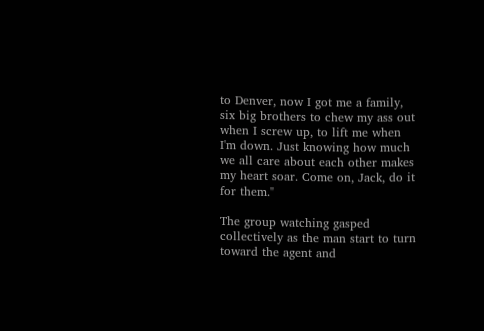to Denver, now I got me a family, six big brothers to chew my ass out when I screw up, to lift me when I'm down. Just knowing how much we all care about each other makes my heart soar. Come on, Jack, do it for them."

The group watching gasped collectively as the man start to turn toward the agent and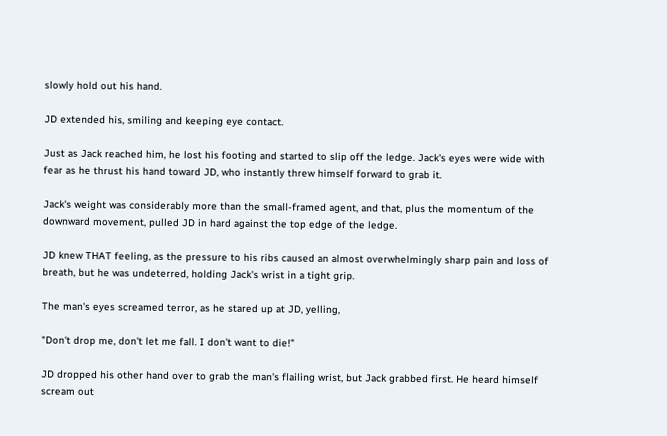slowly hold out his hand.

JD extended his, smiling and keeping eye contact.

Just as Jack reached him, he lost his footing and started to slip off the ledge. Jack's eyes were wide with fear as he thrust his hand toward JD, who instantly threw himself forward to grab it.

Jack's weight was considerably more than the small-framed agent, and that, plus the momentum of the downward movement, pulled JD in hard against the top edge of the ledge.

JD knew THAT feeling, as the pressure to his ribs caused an almost overwhelmingly sharp pain and loss of breath, but he was undeterred, holding Jack's wrist in a tight grip.

The man's eyes screamed terror, as he stared up at JD, yelling,

"Don't drop me, don't let me fall. I don't want to die!"

JD dropped his other hand over to grab the man's flailing wrist, but Jack grabbed first. He heard himself scream out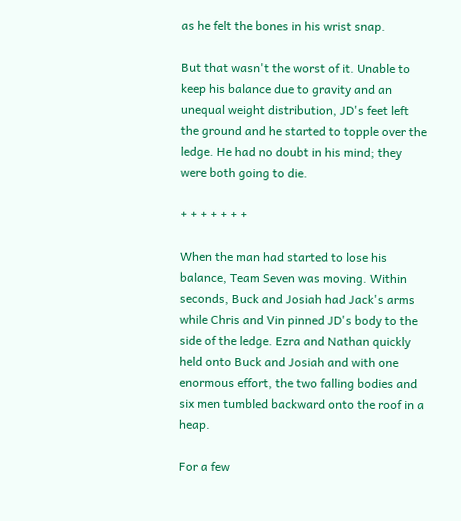as he felt the bones in his wrist snap.

But that wasn't the worst of it. Unable to keep his balance due to gravity and an unequal weight distribution, JD's feet left the ground and he started to topple over the ledge. He had no doubt in his mind; they were both going to die.

+ + + + + + +

When the man had started to lose his balance, Team Seven was moving. Within seconds, Buck and Josiah had Jack's arms while Chris and Vin pinned JD's body to the side of the ledge. Ezra and Nathan quickly held onto Buck and Josiah and with one enormous effort, the two falling bodies and six men tumbled backward onto the roof in a heap.

For a few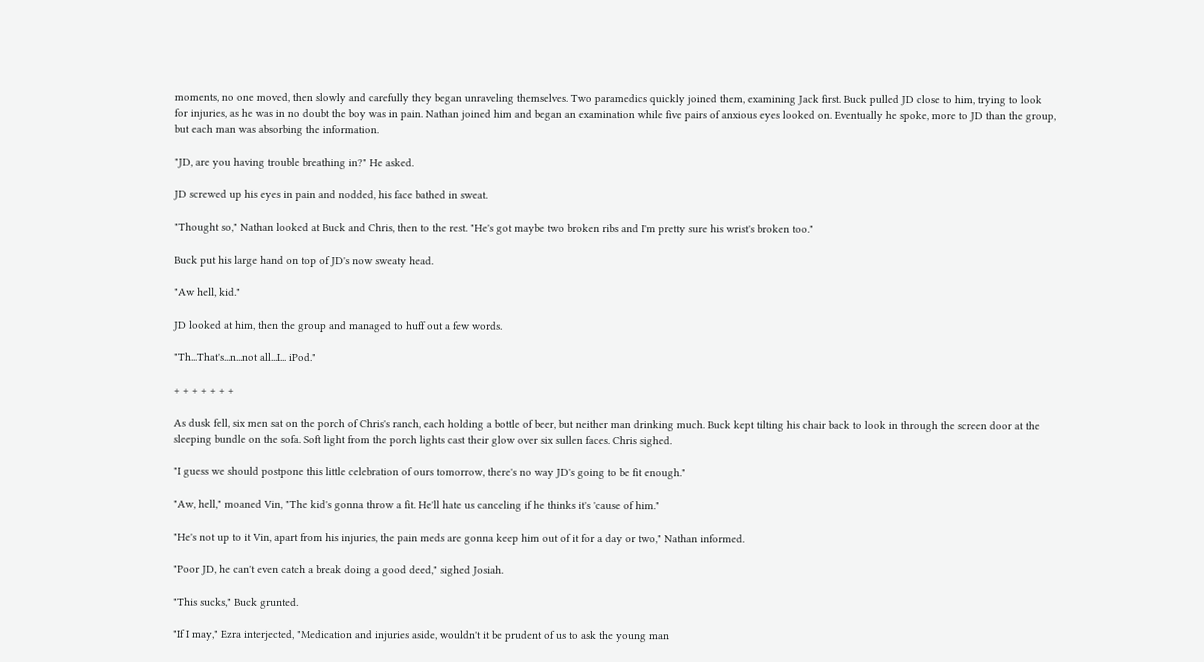moments, no one moved, then slowly and carefully they began unraveling themselves. Two paramedics quickly joined them, examining Jack first. Buck pulled JD close to him, trying to look for injuries, as he was in no doubt the boy was in pain. Nathan joined him and began an examination while five pairs of anxious eyes looked on. Eventually he spoke, more to JD than the group, but each man was absorbing the information.

"JD, are you having trouble breathing in?" He asked.

JD screwed up his eyes in pain and nodded, his face bathed in sweat.

"Thought so," Nathan looked at Buck and Chris, then to the rest. "He's got maybe two broken ribs and I'm pretty sure his wrist's broken too."

Buck put his large hand on top of JD's now sweaty head.

"Aw hell, kid."

JD looked at him, then the group and managed to huff out a few words.

"Th...That's...n...not all...I... iPod."

+ + + + + + +

As dusk fell, six men sat on the porch of Chris's ranch, each holding a bottle of beer, but neither man drinking much. Buck kept tilting his chair back to look in through the screen door at the sleeping bundle on the sofa. Soft light from the porch lights cast their glow over six sullen faces. Chris sighed.

"I guess we should postpone this little celebration of ours tomorrow, there's no way JD's going to be fit enough."

"Aw, hell," moaned Vin, "The kid's gonna throw a fit. He'll hate us canceling if he thinks it's 'cause of him."

"He's not up to it Vin, apart from his injuries, the pain meds are gonna keep him out of it for a day or two," Nathan informed.

"Poor JD, he can't even catch a break doing a good deed," sighed Josiah.

"This sucks," Buck grunted.

"If I may," Ezra interjected, "Medication and injuries aside, wouldn't it be prudent of us to ask the young man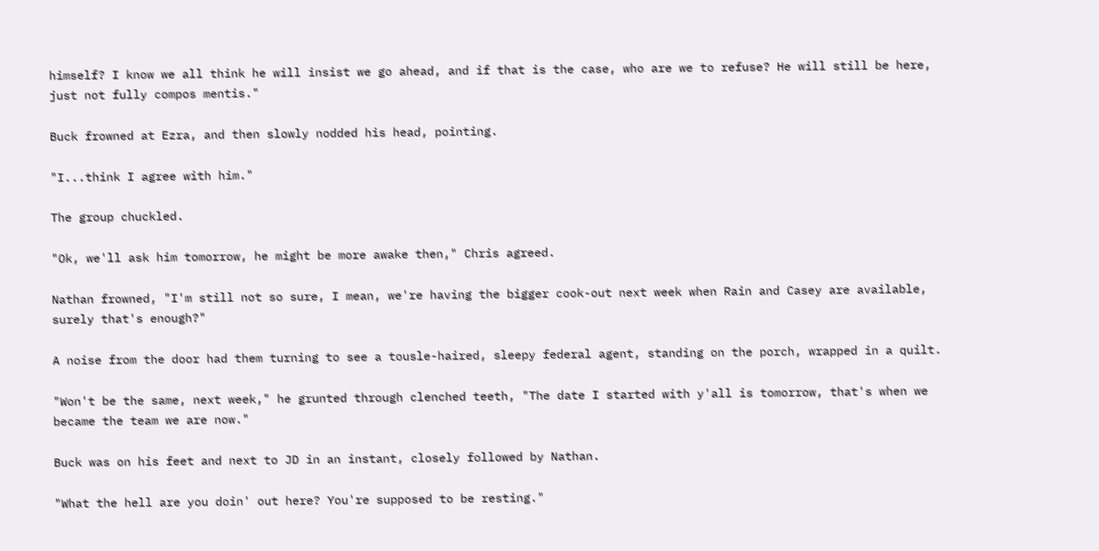himself? I know we all think he will insist we go ahead, and if that is the case, who are we to refuse? He will still be here, just not fully compos mentis."

Buck frowned at Ezra, and then slowly nodded his head, pointing.

"I...think I agree with him."

The group chuckled.

"Ok, we'll ask him tomorrow, he might be more awake then," Chris agreed.

Nathan frowned, "I'm still not so sure, I mean, we're having the bigger cook-out next week when Rain and Casey are available, surely that's enough?"

A noise from the door had them turning to see a tousle-haired, sleepy federal agent, standing on the porch, wrapped in a quilt.

"Won't be the same, next week," he grunted through clenched teeth, "The date I started with y'all is tomorrow, that's when we became the team we are now."

Buck was on his feet and next to JD in an instant, closely followed by Nathan.

"What the hell are you doin' out here? You're supposed to be resting."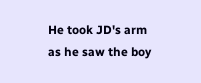He took JD's arm as he saw the boy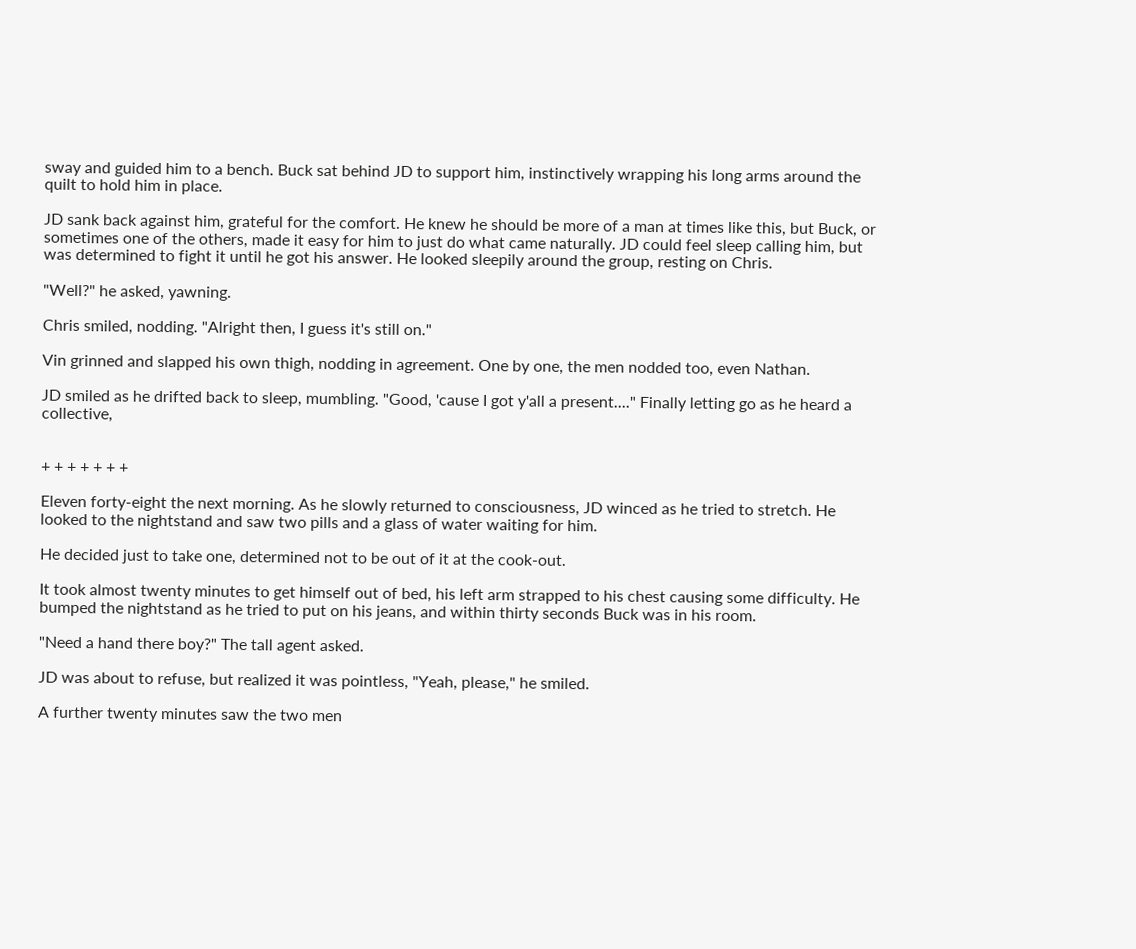sway and guided him to a bench. Buck sat behind JD to support him, instinctively wrapping his long arms around the quilt to hold him in place.

JD sank back against him, grateful for the comfort. He knew he should be more of a man at times like this, but Buck, or sometimes one of the others, made it easy for him to just do what came naturally. JD could feel sleep calling him, but was determined to fight it until he got his answer. He looked sleepily around the group, resting on Chris.

"Well?" he asked, yawning.

Chris smiled, nodding. "Alright then, I guess it's still on."

Vin grinned and slapped his own thigh, nodding in agreement. One by one, the men nodded too, even Nathan.

JD smiled as he drifted back to sleep, mumbling. "Good, 'cause I got y'all a present...." Finally letting go as he heard a collective,


+ + + + + + +

Eleven forty-eight the next morning. As he slowly returned to consciousness, JD winced as he tried to stretch. He looked to the nightstand and saw two pills and a glass of water waiting for him.

He decided just to take one, determined not to be out of it at the cook-out.

It took almost twenty minutes to get himself out of bed, his left arm strapped to his chest causing some difficulty. He bumped the nightstand as he tried to put on his jeans, and within thirty seconds Buck was in his room.

"Need a hand there boy?" The tall agent asked.

JD was about to refuse, but realized it was pointless, "Yeah, please," he smiled.

A further twenty minutes saw the two men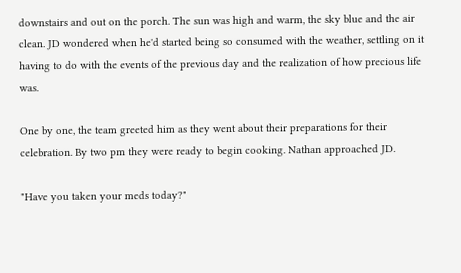downstairs and out on the porch. The sun was high and warm, the sky blue and the air clean. JD wondered when he'd started being so consumed with the weather, settling on it having to do with the events of the previous day and the realization of how precious life was.

One by one, the team greeted him as they went about their preparations for their celebration. By two pm they were ready to begin cooking. Nathan approached JD.

"Have you taken your meds today?"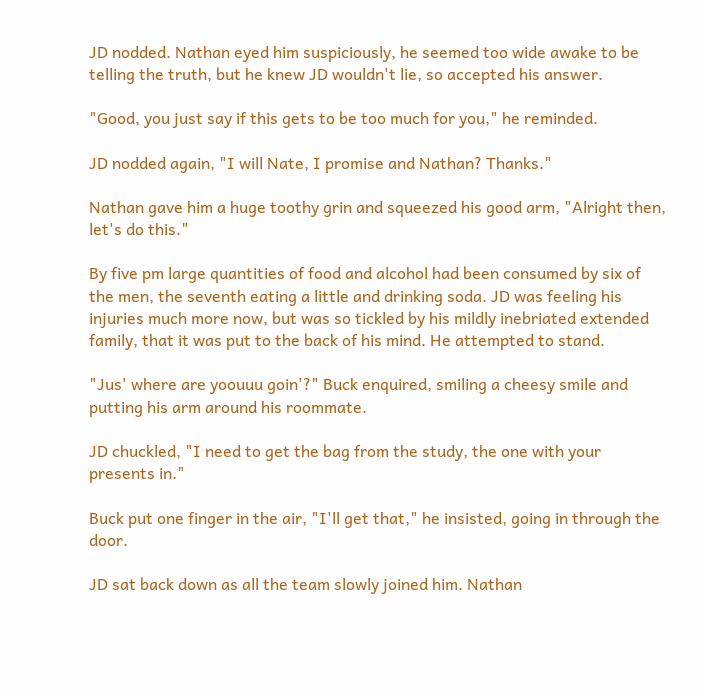JD nodded. Nathan eyed him suspiciously, he seemed too wide awake to be telling the truth, but he knew JD wouldn't lie, so accepted his answer.

"Good, you just say if this gets to be too much for you," he reminded.

JD nodded again, "I will Nate, I promise and Nathan? Thanks."

Nathan gave him a huge toothy grin and squeezed his good arm, "Alright then, let's do this."

By five pm large quantities of food and alcohol had been consumed by six of the men, the seventh eating a little and drinking soda. JD was feeling his injuries much more now, but was so tickled by his mildly inebriated extended family, that it was put to the back of his mind. He attempted to stand.

"Jus' where are yoouuu goin'?" Buck enquired, smiling a cheesy smile and putting his arm around his roommate.

JD chuckled, "I need to get the bag from the study, the one with your presents in."

Buck put one finger in the air, "I'll get that," he insisted, going in through the door.

JD sat back down as all the team slowly joined him. Nathan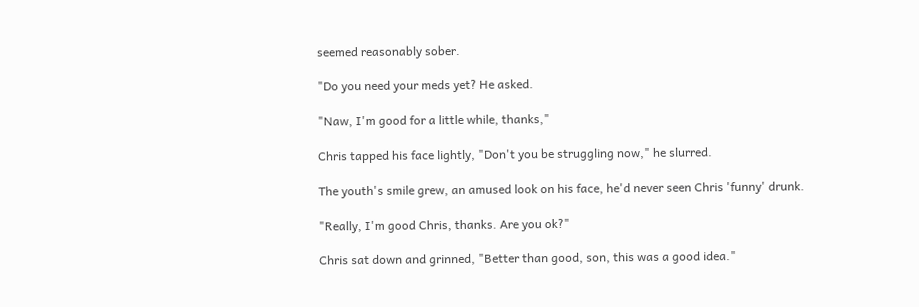seemed reasonably sober.

"Do you need your meds yet? He asked.

"Naw, I'm good for a little while, thanks,"

Chris tapped his face lightly, "Don't you be struggling now," he slurred.

The youth's smile grew, an amused look on his face, he'd never seen Chris 'funny' drunk.

"Really, I'm good Chris, thanks. Are you ok?"

Chris sat down and grinned, "Better than good, son, this was a good idea."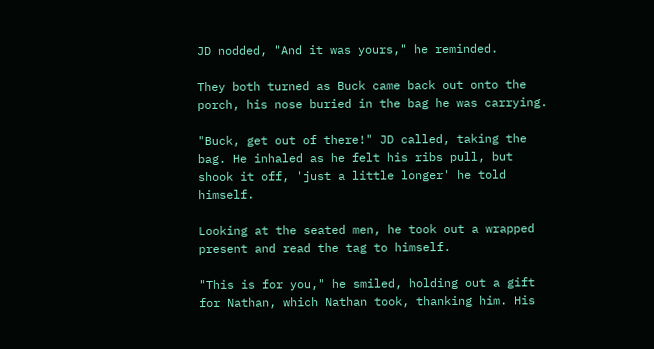JD nodded, "And it was yours," he reminded.

They both turned as Buck came back out onto the porch, his nose buried in the bag he was carrying.

"Buck, get out of there!" JD called, taking the bag. He inhaled as he felt his ribs pull, but shook it off, 'just a little longer' he told himself.

Looking at the seated men, he took out a wrapped present and read the tag to himself.

"This is for you," he smiled, holding out a gift for Nathan, which Nathan took, thanking him. His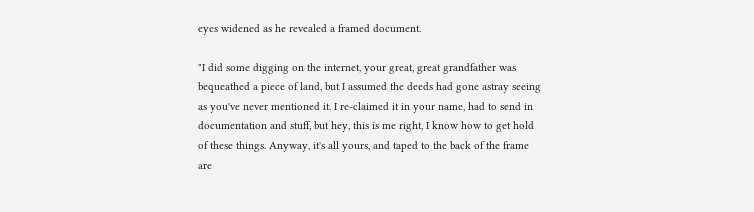eyes widened as he revealed a framed document.

"I did some digging on the internet, your great, great grandfather was bequeathed a piece of land, but I assumed the deeds had gone astray seeing as you've never mentioned it. I re-claimed it in your name, had to send in documentation and stuff, but hey, this is me right, I know how to get hold of these things. Anyway, it's all yours, and taped to the back of the frame are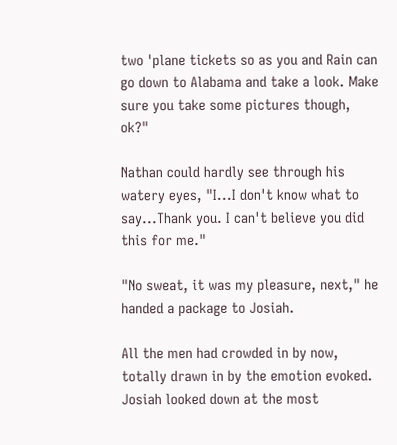two 'plane tickets so as you and Rain can go down to Alabama and take a look. Make sure you take some pictures though, ok?"

Nathan could hardly see through his watery eyes, "I...I don't know what to say...Thank you. I can't believe you did this for me."

"No sweat, it was my pleasure, next," he handed a package to Josiah.

All the men had crowded in by now, totally drawn in by the emotion evoked. Josiah looked down at the most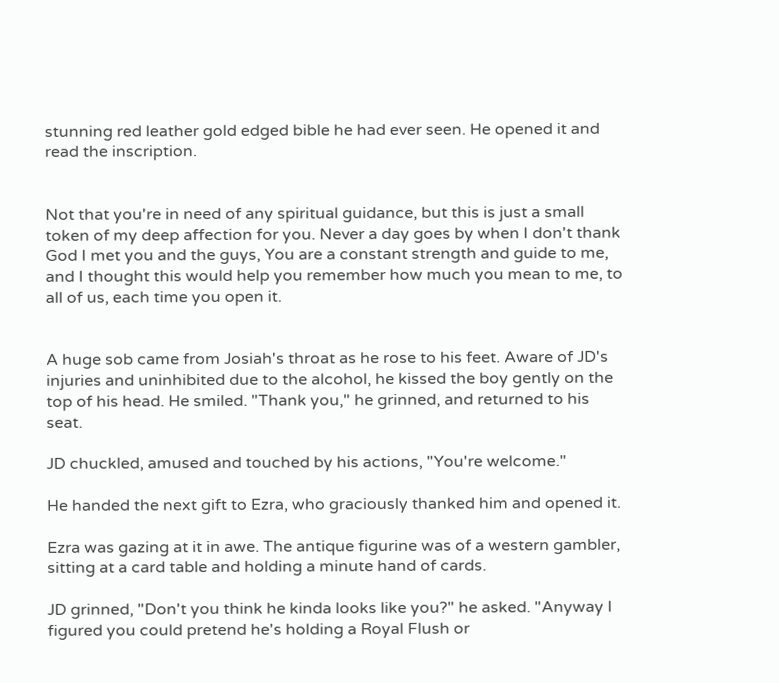stunning red leather gold edged bible he had ever seen. He opened it and read the inscription.


Not that you're in need of any spiritual guidance, but this is just a small token of my deep affection for you. Never a day goes by when I don't thank God I met you and the guys, You are a constant strength and guide to me, and I thought this would help you remember how much you mean to me, to all of us, each time you open it.


A huge sob came from Josiah's throat as he rose to his feet. Aware of JD's injuries and uninhibited due to the alcohol, he kissed the boy gently on the top of his head. He smiled. "Thank you," he grinned, and returned to his seat.

JD chuckled, amused and touched by his actions, "You're welcome."

He handed the next gift to Ezra, who graciously thanked him and opened it.

Ezra was gazing at it in awe. The antique figurine was of a western gambler, sitting at a card table and holding a minute hand of cards.

JD grinned, "Don't you think he kinda looks like you?" he asked. "Anyway I figured you could pretend he's holding a Royal Flush or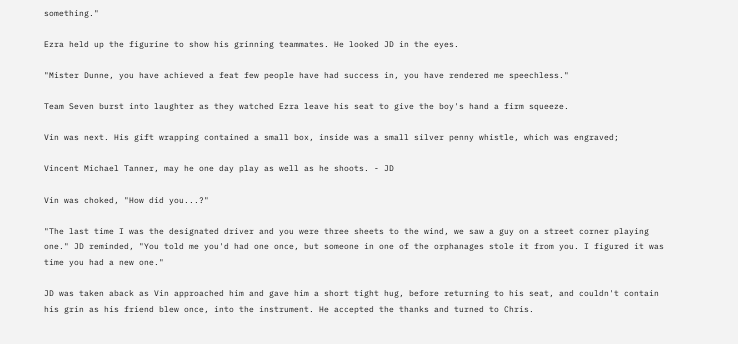something."

Ezra held up the figurine to show his grinning teammates. He looked JD in the eyes.

"Mister Dunne, you have achieved a feat few people have had success in, you have rendered me speechless."

Team Seven burst into laughter as they watched Ezra leave his seat to give the boy's hand a firm squeeze.

Vin was next. His gift wrapping contained a small box, inside was a small silver penny whistle, which was engraved;

Vincent Michael Tanner, may he one day play as well as he shoots. - JD

Vin was choked, "How did you...?"

"The last time I was the designated driver and you were three sheets to the wind, we saw a guy on a street corner playing one." JD reminded, "You told me you'd had one once, but someone in one of the orphanages stole it from you. I figured it was time you had a new one."

JD was taken aback as Vin approached him and gave him a short tight hug, before returning to his seat, and couldn't contain his grin as his friend blew once, into the instrument. He accepted the thanks and turned to Chris.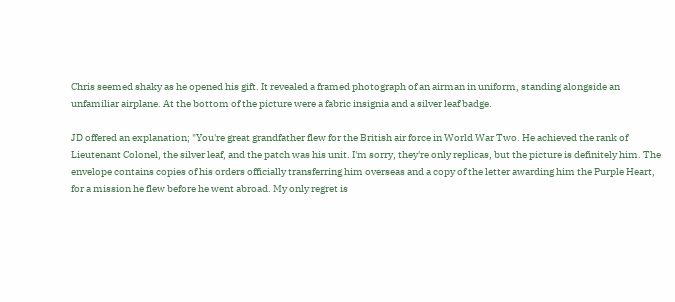Chris seemed shaky as he opened his gift. It revealed a framed photograph of an airman in uniform, standing alongside an unfamiliar airplane. At the bottom of the picture were a fabric insignia and a silver leaf badge.

JD offered an explanation; "You're great grandfather flew for the British air force in World War Two. He achieved the rank of Lieutenant Colonel, the silver leaf, and the patch was his unit. I'm sorry, they're only replicas, but the picture is definitely him. The envelope contains copies of his orders officially transferring him overseas and a copy of the letter awarding him the Purple Heart, for a mission he flew before he went abroad. My only regret is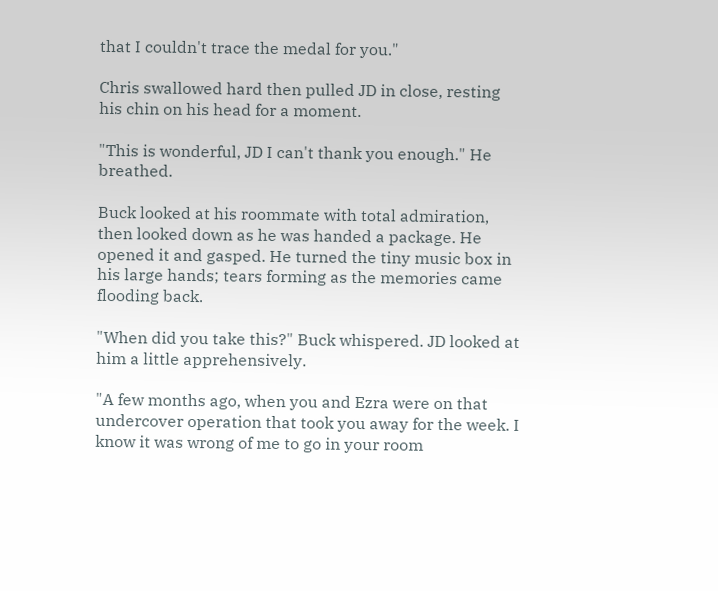that I couldn't trace the medal for you."

Chris swallowed hard then pulled JD in close, resting his chin on his head for a moment.

"This is wonderful, JD I can't thank you enough." He breathed.

Buck looked at his roommate with total admiration, then looked down as he was handed a package. He opened it and gasped. He turned the tiny music box in his large hands; tears forming as the memories came flooding back.

"When did you take this?" Buck whispered. JD looked at him a little apprehensively.

"A few months ago, when you and Ezra were on that undercover operation that took you away for the week. I know it was wrong of me to go in your room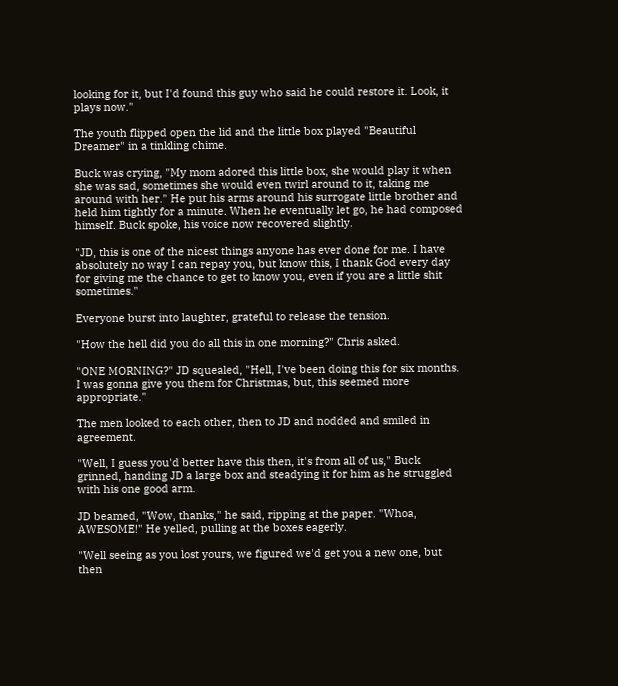looking for it, but I'd found this guy who said he could restore it. Look, it plays now."

The youth flipped open the lid and the little box played "Beautiful Dreamer" in a tinkling chime.

Buck was crying, "My mom adored this little box, she would play it when she was sad, sometimes she would even twirl around to it, taking me around with her." He put his arms around his surrogate little brother and held him tightly for a minute. When he eventually let go, he had composed himself. Buck spoke, his voice now recovered slightly.

"JD, this is one of the nicest things anyone has ever done for me. I have absolutely no way I can repay you, but know this, I thank God every day for giving me the chance to get to know you, even if you are a little shit sometimes."

Everyone burst into laughter, grateful to release the tension.

"How the hell did you do all this in one morning?" Chris asked.

"ONE MORNING?" JD squealed, "Hell, I've been doing this for six months. I was gonna give you them for Christmas, but, this seemed more appropriate."

The men looked to each other, then to JD and nodded and smiled in agreement.

"Well, I guess you'd better have this then, it's from all of us," Buck grinned, handing JD a large box and steadying it for him as he struggled with his one good arm.

JD beamed, "Wow, thanks," he said, ripping at the paper. "Whoa, AWESOME!" He yelled, pulling at the boxes eagerly.

"Well seeing as you lost yours, we figured we'd get you a new one, but then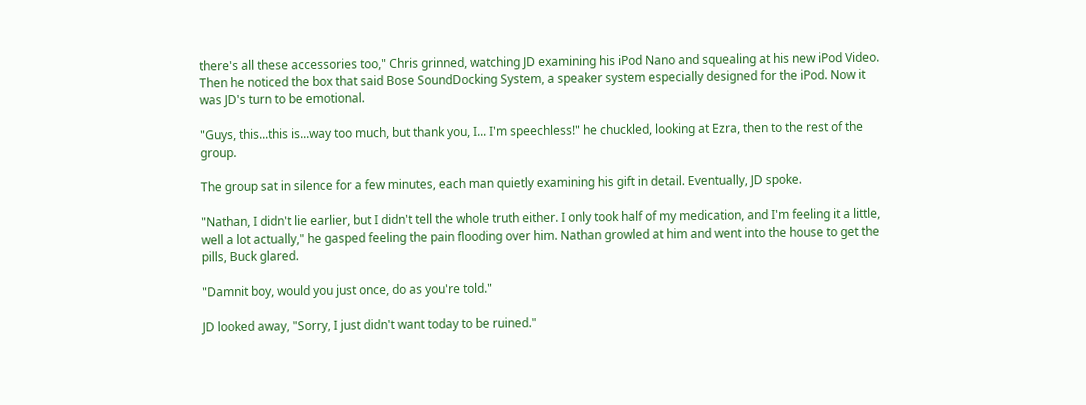there's all these accessories too," Chris grinned, watching JD examining his iPod Nano and squealing at his new iPod Video. Then he noticed the box that said Bose SoundDocking System, a speaker system especially designed for the iPod. Now it was JD's turn to be emotional.

"Guys, this...this is...way too much, but thank you, I... I'm speechless!" he chuckled, looking at Ezra, then to the rest of the group.

The group sat in silence for a few minutes, each man quietly examining his gift in detail. Eventually, JD spoke.

"Nathan, I didn't lie earlier, but I didn't tell the whole truth either. I only took half of my medication, and I'm feeling it a little, well a lot actually," he gasped feeling the pain flooding over him. Nathan growled at him and went into the house to get the pills, Buck glared.

"Damnit boy, would you just once, do as you're told."

JD looked away, "Sorry, I just didn't want today to be ruined."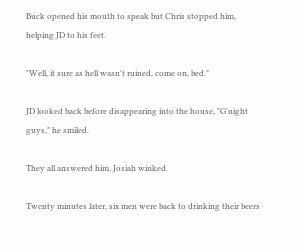Buck opened his mouth to speak but Chris stopped him, helping JD to his feet.

"Well, it sure as hell wasn't ruined, come on, bed."

JD looked back before disappearing into the house, "G'night guys," he smiled.

They all answered him, Josiah winked.

Twenty minutes later, six men were back to drinking their beers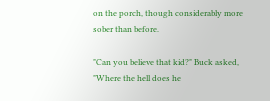on the porch, though considerably more sober than before.

"Can you believe that kid?" Buck asked, "Where the hell does he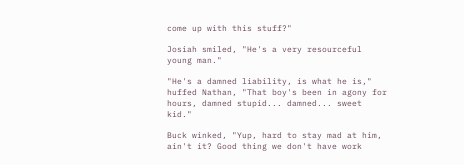come up with this stuff?"

Josiah smiled, "He's a very resourceful young man."

"He's a damned liability, is what he is," huffed Nathan, "That boy's been in agony for hours, damned stupid... damned... sweet kid."

Buck winked, "Yup, hard to stay mad at him, ain't it? Good thing we don't have work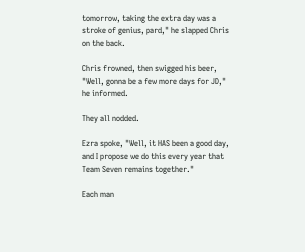tomorrow, taking the extra day was a stroke of genius, pard," he slapped Chris on the back.

Chris frowned, then swigged his beer, "Well, gonna be a few more days for JD," he informed.

They all nodded.

Ezra spoke, "Well, it HAS been a good day, and I propose we do this every year that Team Seven remains together."

Each man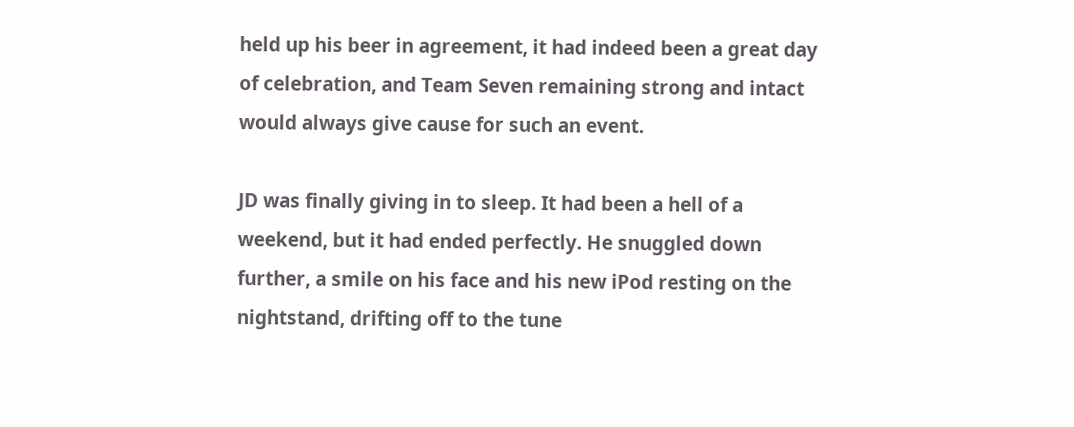held up his beer in agreement, it had indeed been a great day of celebration, and Team Seven remaining strong and intact would always give cause for such an event.

JD was finally giving in to sleep. It had been a hell of a weekend, but it had ended perfectly. He snuggled down further, a smile on his face and his new iPod resting on the nightstand, drifting off to the tune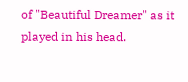of "Beautiful Dreamer" as it played in his head.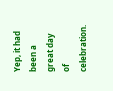Yep, it had been a great day of celebration.